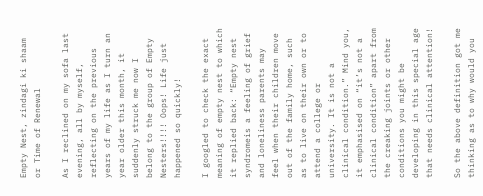Empty Nest, zindagi ki shaam or Time of Renewal

As I reclined on my sofa last evening, all by myself, reflecting on the previous years of my life as I turn an year older this month, it suddenly struck me now I belong to the group of Empty Nesters!!!! Oops! Life just happened so quickly!

I googled to check the exact meaning of empty nest to which it replied back: “Empty nest syndromeis a feeling of grief and loneliness parents may feel when their children move out of the family home, such as to live on their own or to attend a college or university. It is not a clinical condition.” Mind you, it emphasised on “it’s not a clinical condition” apart from the creaking joints or other conditions you might be developing in this special age that needs clinical attention!

So the above definition got me thinking as to why would you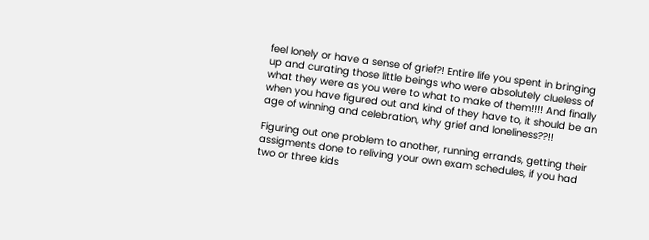feel lonely or have a sense of grief?! Entire life you spent in bringing up and curating those little beings who were absolutely clueless of what they were as you were to what to make of them!!!! And finally when you have figured out and kind of they have to, it should be an age of winning and celebration, why grief and loneliness??!!

Figuring out one problem to another, running errands, getting their assigments done to reliving your own exam schedules, if you had two or three kids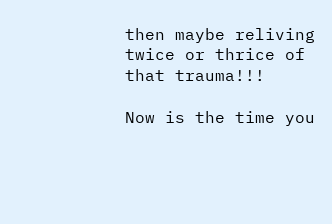then maybe reliving twice or thrice of that trauma!!!

Now is the time you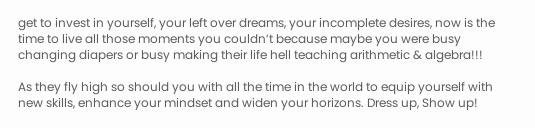get to invest in yourself, your left over dreams, your incomplete desires, now is the time to live all those moments you couldn’t because maybe you were busy changing diapers or busy making their life hell teaching arithmetic & algebra!!!

As they fly high so should you with all the time in the world to equip yourself with new skills, enhance your mindset and widen your horizons. Dress up, Show up!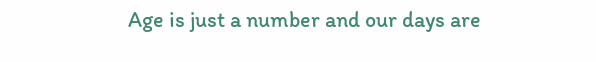Age is just a number and our days are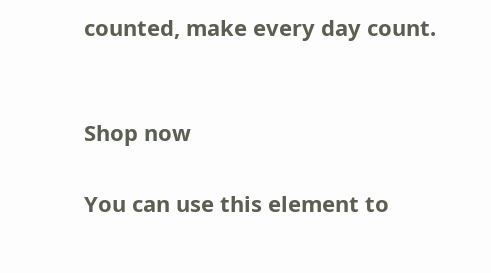counted, make every day count.


Shop now

You can use this element to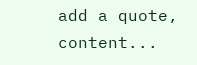add a quote, content...